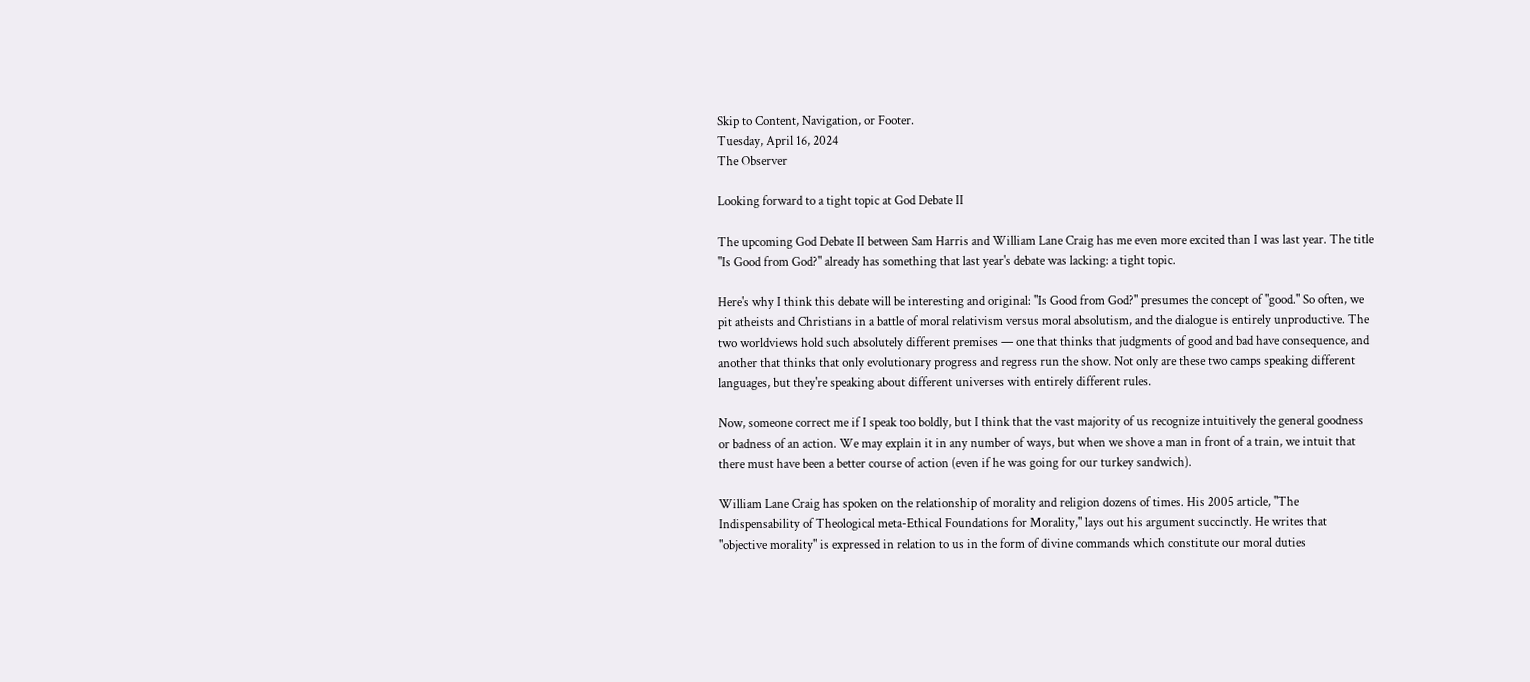Skip to Content, Navigation, or Footer.
Tuesday, April 16, 2024
The Observer

Looking forward to a tight topic at God Debate II

The upcoming God Debate II between Sam Harris and William Lane Craig has me even more excited than I was last year. The title "Is Good from God?" already has something that last year's debate was lacking: a tight topic.

Here's why I think this debate will be interesting and original: "Is Good from God?" presumes the concept of "good." So often, we pit atheists and Christians in a battle of moral relativism versus moral absolutism, and the dialogue is entirely unproductive. The two worldviews hold such absolutely different premises — one that thinks that judgments of good and bad have consequence, and another that thinks that only evolutionary progress and regress run the show. Not only are these two camps speaking different languages, but they're speaking about different universes with entirely different rules.

Now, someone correct me if I speak too boldly, but I think that the vast majority of us recognize intuitively the general goodness or badness of an action. We may explain it in any number of ways, but when we shove a man in front of a train, we intuit that there must have been a better course of action (even if he was going for our turkey sandwich).

William Lane Craig has spoken on the relationship of morality and religion dozens of times. His 2005 article, "The Indispensability of Theological meta-Ethical Foundations for Morality," lays out his argument succinctly. He writes that "objective morality" is expressed in relation to us in the form of divine commands which constitute our moral duties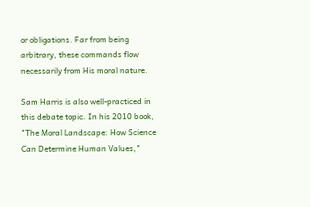or obligations. Far from being arbitrary, these commands flow necessarily from His moral nature.

Sam Harris is also well-practiced in this debate topic. In his 2010 book, "The Moral Landscape: How Science Can Determine Human Values,"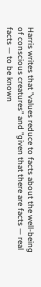Harris writes that "values reduce to facts about the well-being of conscious creatures" and "given that there are facts — real facts — to be known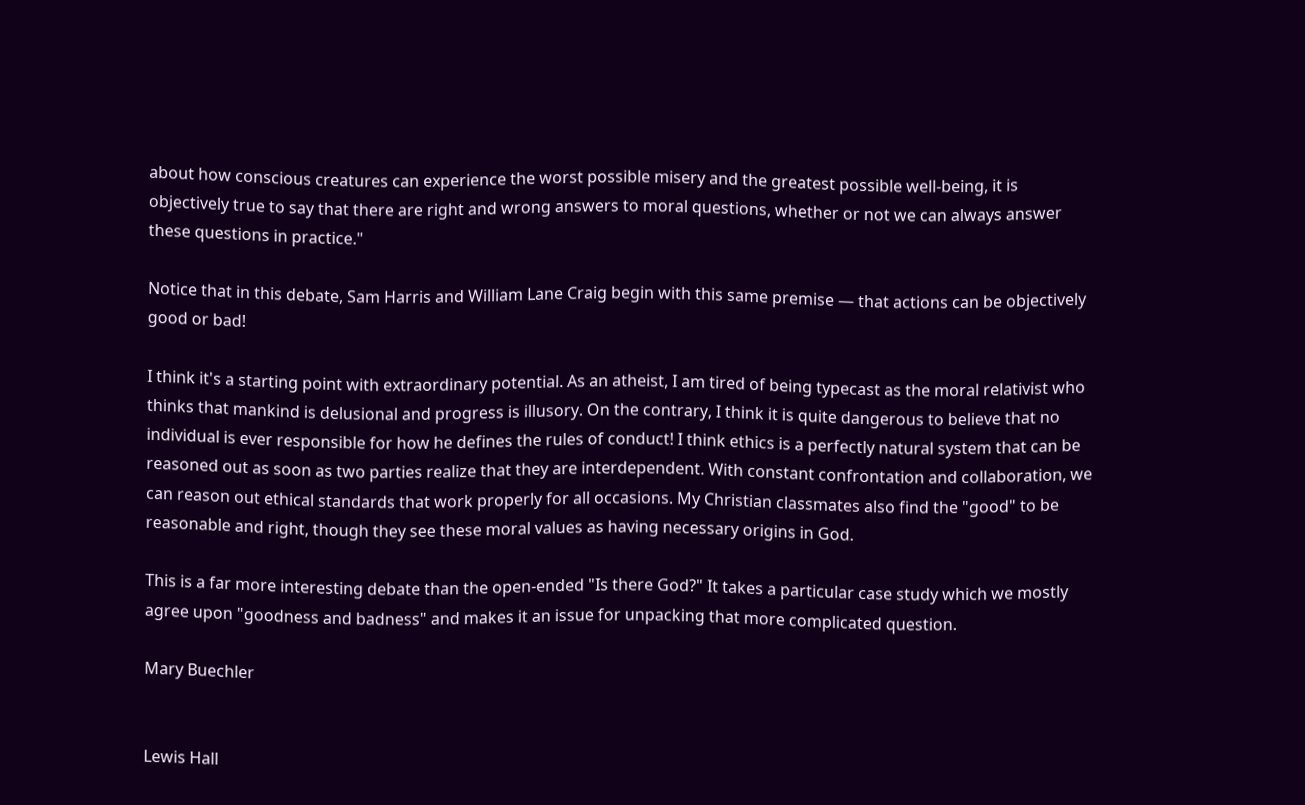about how conscious creatures can experience the worst possible misery and the greatest possible well-being, it is objectively true to say that there are right and wrong answers to moral questions, whether or not we can always answer these questions in practice."

Notice that in this debate, Sam Harris and William Lane Craig begin with this same premise — that actions can be objectively good or bad!

I think it's a starting point with extraordinary potential. As an atheist, I am tired of being typecast as the moral relativist who thinks that mankind is delusional and progress is illusory. On the contrary, I think it is quite dangerous to believe that no individual is ever responsible for how he defines the rules of conduct! I think ethics is a perfectly natural system that can be reasoned out as soon as two parties realize that they are interdependent. With constant confrontation and collaboration, we can reason out ethical standards that work properly for all occasions. My Christian classmates also find the "good" to be reasonable and right, though they see these moral values as having necessary origins in God.

This is a far more interesting debate than the open-ended "Is there God?" It takes a particular case study which we mostly agree upon "goodness and badness" and makes it an issue for unpacking that more complicated question.

Mary Buechler


Lewis Hall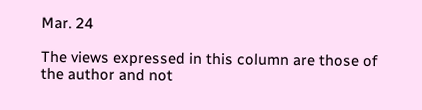Mar. 24

The views expressed in this column are those of the author and not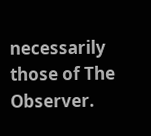necessarily those of The Observer.